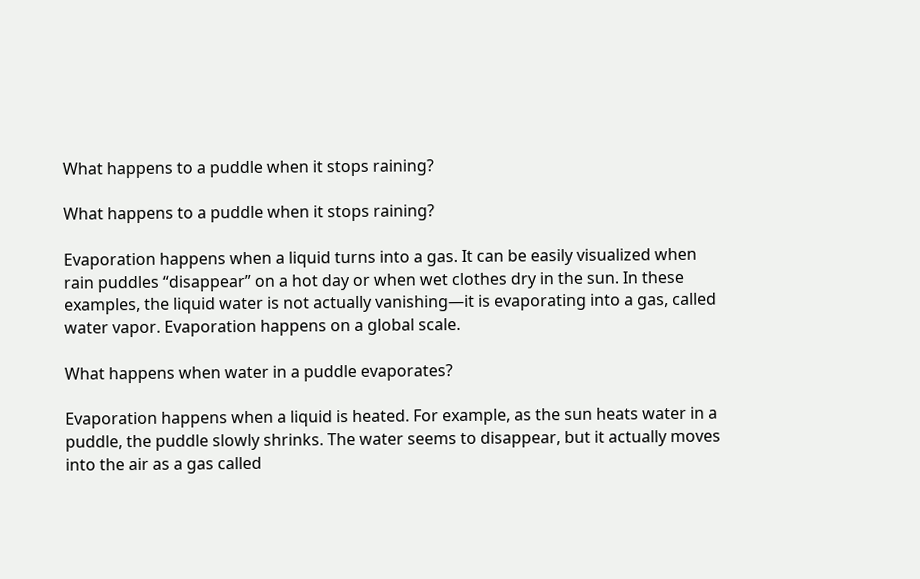What happens to a puddle when it stops raining?

What happens to a puddle when it stops raining?

Evaporation happens when a liquid turns into a gas. It can be easily visualized when rain puddles “disappear” on a hot day or when wet clothes dry in the sun. In these examples, the liquid water is not actually vanishing—it is evaporating into a gas, called water vapor. Evaporation happens on a global scale.

What happens when water in a puddle evaporates?

Evaporation happens when a liquid is heated. For example, as the sun heats water in a puddle, the puddle slowly shrinks. The water seems to disappear, but it actually moves into the air as a gas called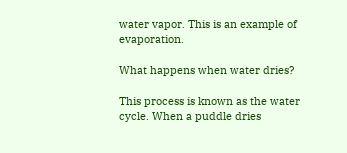water vapor. This is an example of evaporation.

What happens when water dries?

This process is known as the water cycle. When a puddle dries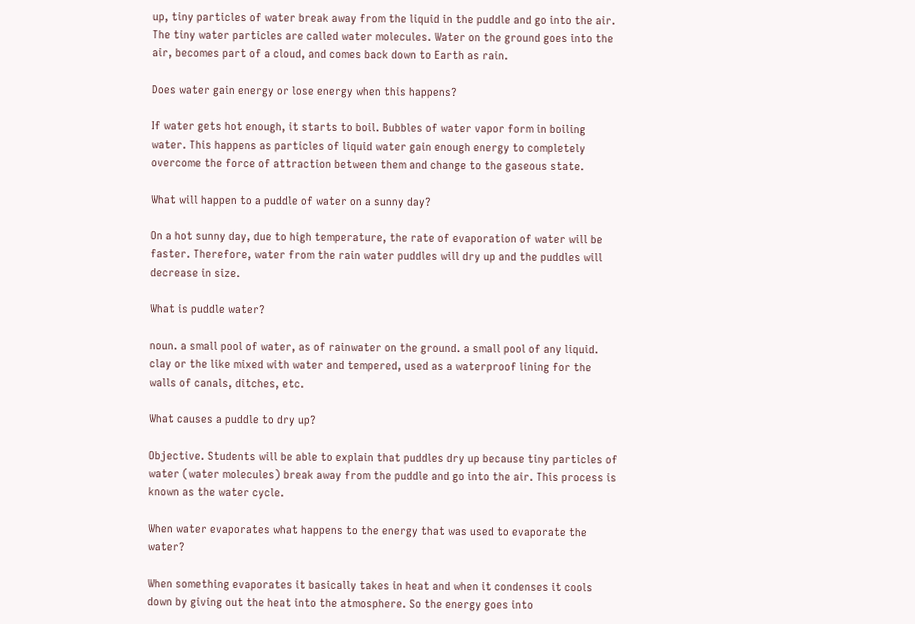up, tiny particles of water break away from the liquid in the puddle and go into the air. The tiny water particles are called water molecules. Water on the ground goes into the air, becomes part of a cloud, and comes back down to Earth as rain.

Does water gain energy or lose energy when this happens?

If water gets hot enough, it starts to boil. Bubbles of water vapor form in boiling water. This happens as particles of liquid water gain enough energy to completely overcome the force of attraction between them and change to the gaseous state.

What will happen to a puddle of water on a sunny day?

On a hot sunny day, due to high temperature, the rate of evaporation of water will be faster. Therefore, water from the rain water puddles will dry up and the puddles will decrease in size.

What is puddle water?

noun. a small pool of water, as of rainwater on the ground. a small pool of any liquid. clay or the like mixed with water and tempered, used as a waterproof lining for the walls of canals, ditches, etc.

What causes a puddle to dry up?

Objective. Students will be able to explain that puddles dry up because tiny particles of water (water molecules) break away from the puddle and go into the air. This process is known as the water cycle.

When water evaporates what happens to the energy that was used to evaporate the water?

When something evaporates it basically takes in heat and when it condenses it cools down by giving out the heat into the atmosphere. So the energy goes into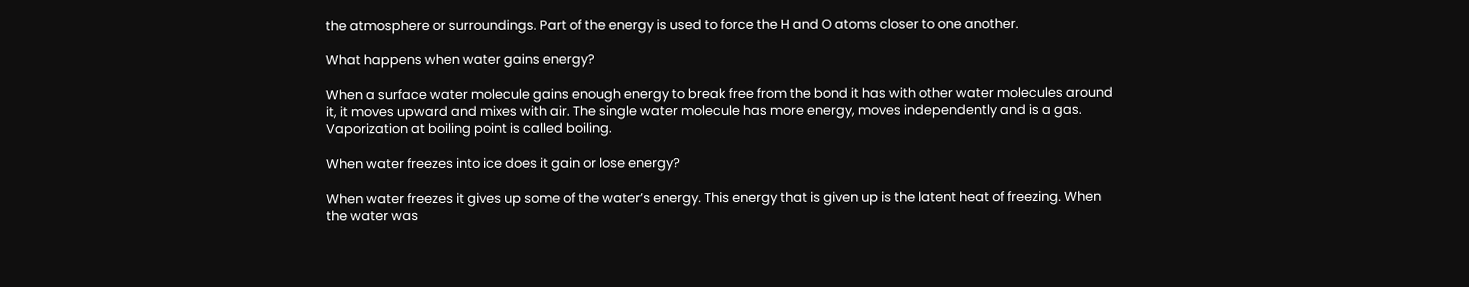the atmosphere or surroundings. Part of the energy is used to force the H and O atoms closer to one another.

What happens when water gains energy?

When a surface water molecule gains enough energy to break free from the bond it has with other water molecules around it, it moves upward and mixes with air. The single water molecule has more energy, moves independently and is a gas. Vaporization at boiling point is called boiling.

When water freezes into ice does it gain or lose energy?

When water freezes it gives up some of the water’s energy. This energy that is given up is the latent heat of freezing. When the water was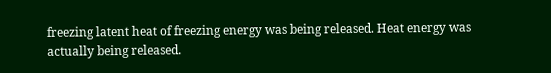freezing latent heat of freezing energy was being released. Heat energy was actually being released.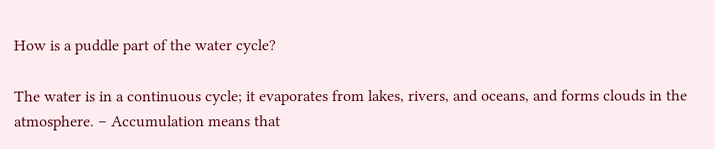How is a puddle part of the water cycle?

The water is in a continuous cycle; it evaporates from lakes, rivers, and oceans, and forms clouds in the atmosphere. – Accumulation means that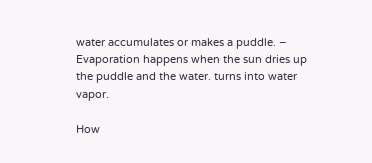water accumulates or makes a puddle. – Evaporation happens when the sun dries up the puddle and the water. turns into water vapor.

How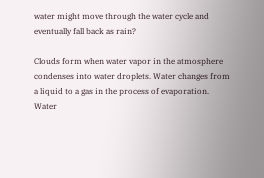water might move through the water cycle and eventually fall back as rain?

Clouds form when water vapor in the atmosphere condenses into water droplets. Water changes from a liquid to a gas in the process of evaporation. Water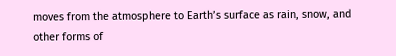moves from the atmosphere to Earth’s surface as rain, snow, and other forms of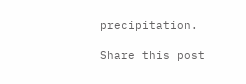precipitation.

Share this post